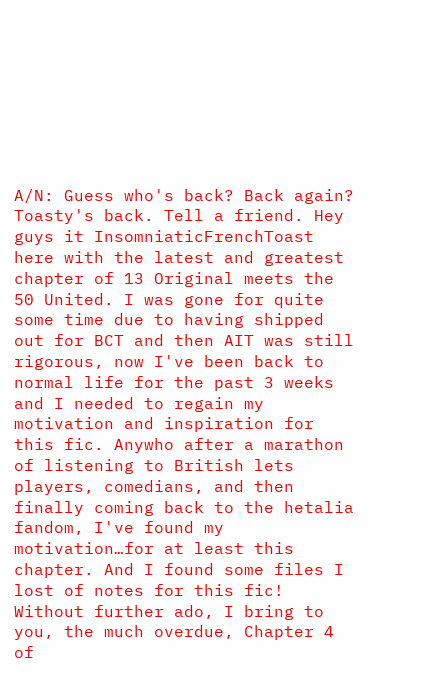A/N: Guess who's back? Back again? Toasty's back. Tell a friend. Hey guys it InsomniaticFrenchToast here with the latest and greatest chapter of 13 Original meets the 50 United. I was gone for quite some time due to having shipped out for BCT and then AIT was still rigorous, now I've been back to normal life for the past 3 weeks and I needed to regain my motivation and inspiration for this fic. Anywho after a marathon of listening to British lets players, comedians, and then finally coming back to the hetalia fandom, I've found my motivation…for at least this chapter. And I found some files I lost of notes for this fic! Without further ado, I bring to you, the much overdue, Chapter 4 of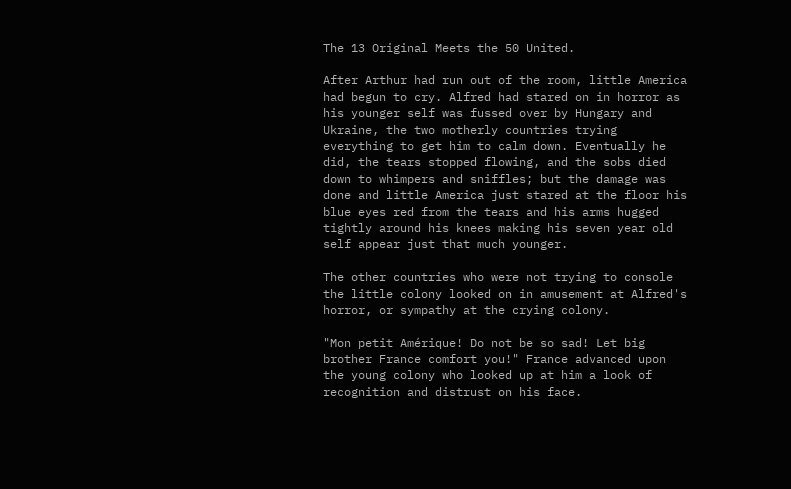The 13 Original Meets the 50 United.

After Arthur had run out of the room, little America had begun to cry. Alfred had stared on in horror as his younger self was fussed over by Hungary and Ukraine, the two motherly countries trying everything to get him to calm down. Eventually he did, the tears stopped flowing, and the sobs died down to whimpers and sniffles; but the damage was done and little America just stared at the floor his blue eyes red from the tears and his arms hugged tightly around his knees making his seven year old self appear just that much younger.

The other countries who were not trying to console the little colony looked on in amusement at Alfred's horror, or sympathy at the crying colony.

"Mon petit Amérique! Do not be so sad! Let big brother France comfort you!" France advanced upon the young colony who looked up at him a look of recognition and distrust on his face.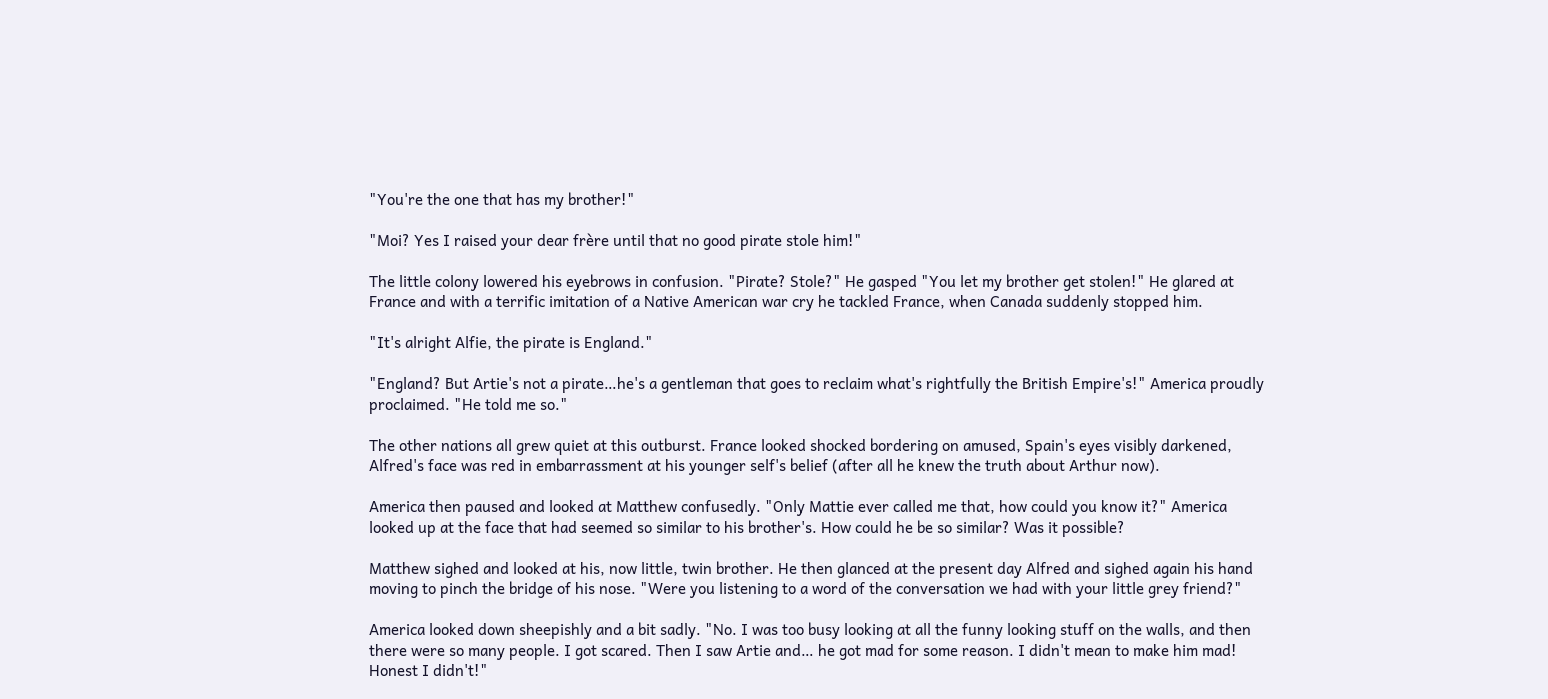"You're the one that has my brother!"

"Moi? Yes I raised your dear frère until that no good pirate stole him!"

The little colony lowered his eyebrows in confusion. "Pirate? Stole?" He gasped "You let my brother get stolen!" He glared at France and with a terrific imitation of a Native American war cry he tackled France, when Canada suddenly stopped him.

"It's alright Alfie, the pirate is England."

"England? But Artie's not a pirate…he's a gentleman that goes to reclaim what's rightfully the British Empire's!" America proudly proclaimed. "He told me so."

The other nations all grew quiet at this outburst. France looked shocked bordering on amused, Spain's eyes visibly darkened, Alfred's face was red in embarrassment at his younger self's belief (after all he knew the truth about Arthur now).

America then paused and looked at Matthew confusedly. "Only Mattie ever called me that, how could you know it?" America looked up at the face that had seemed so similar to his brother's. How could he be so similar? Was it possible?

Matthew sighed and looked at his, now little, twin brother. He then glanced at the present day Alfred and sighed again his hand moving to pinch the bridge of his nose. "Were you listening to a word of the conversation we had with your little grey friend?"

America looked down sheepishly and a bit sadly. "No. I was too busy looking at all the funny looking stuff on the walls, and then there were so many people. I got scared. Then I saw Artie and… he got mad for some reason. I didn't mean to make him mad! Honest I didn't!"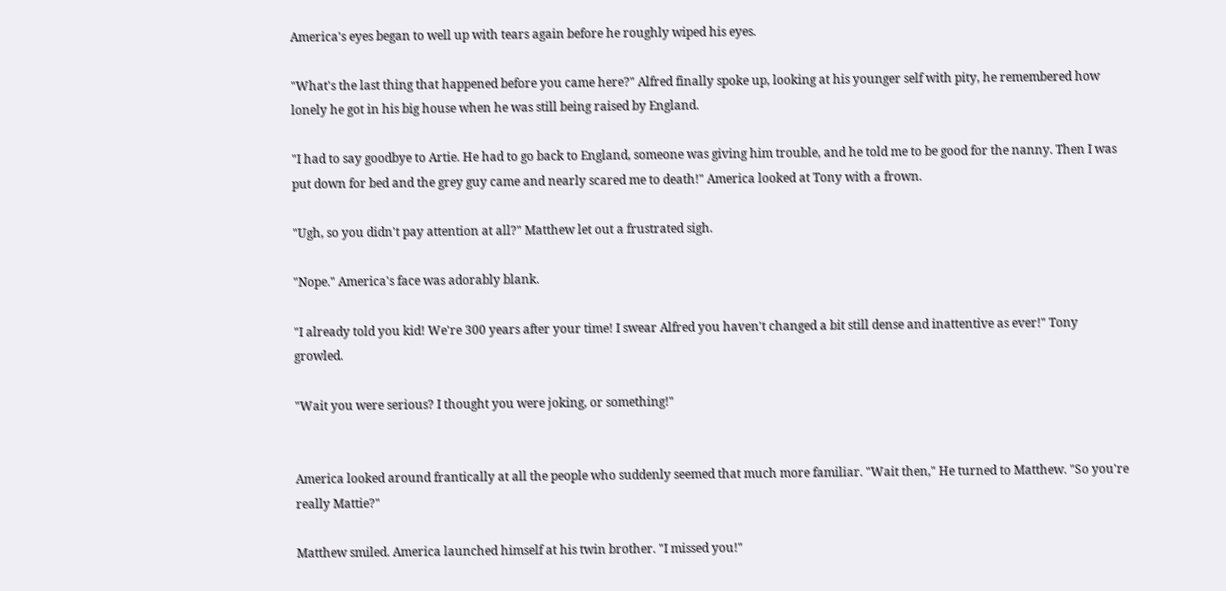America's eyes began to well up with tears again before he roughly wiped his eyes.

"What's the last thing that happened before you came here?" Alfred finally spoke up, looking at his younger self with pity, he remembered how lonely he got in his big house when he was still being raised by England.

"I had to say goodbye to Artie. He had to go back to England, someone was giving him trouble, and he told me to be good for the nanny. Then I was put down for bed and the grey guy came and nearly scared me to death!" America looked at Tony with a frown.

"Ugh, so you didn't pay attention at all?" Matthew let out a frustrated sigh.

"Nope." America's face was adorably blank.

"I already told you kid! We're 300 years after your time! I swear Alfred you haven't changed a bit still dense and inattentive as ever!" Tony growled.

"Wait you were serious? I thought you were joking, or something!"


America looked around frantically at all the people who suddenly seemed that much more familiar. "Wait then," He turned to Matthew. "So you're really Mattie?"

Matthew smiled. America launched himself at his twin brother. "I missed you!"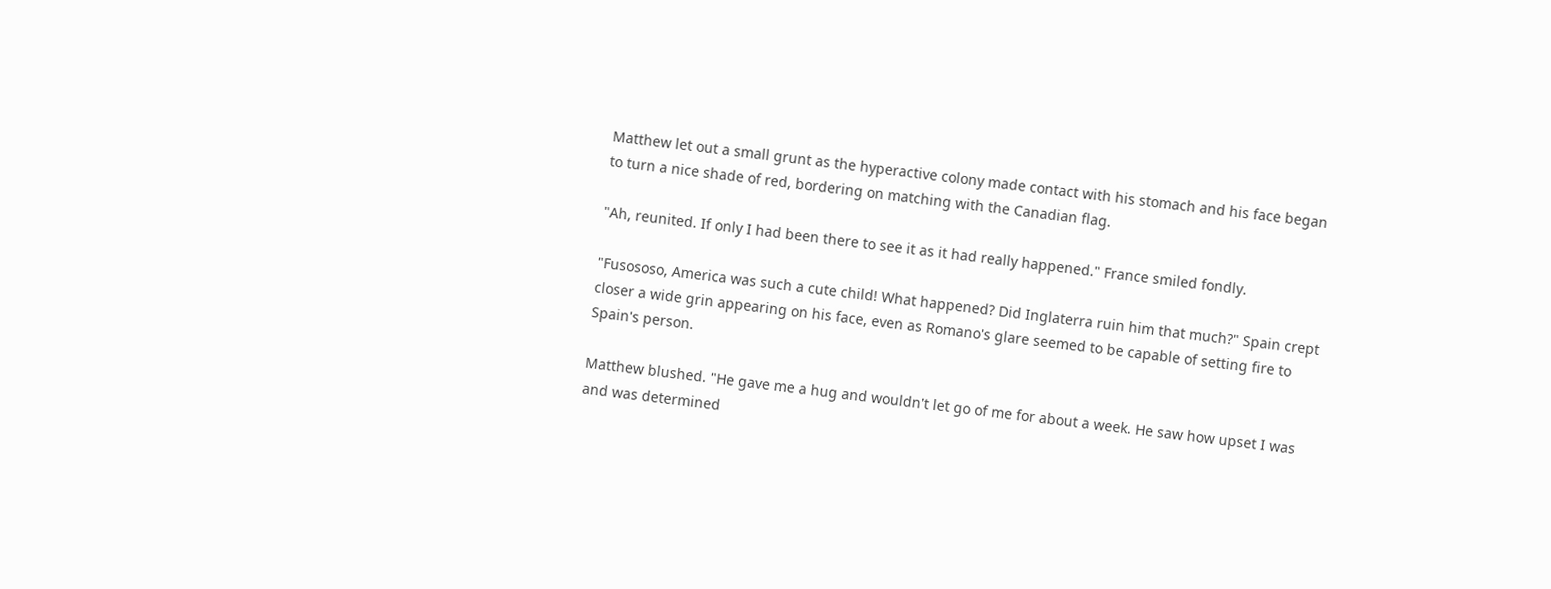Matthew let out a small grunt as the hyperactive colony made contact with his stomach and his face began to turn a nice shade of red, bordering on matching with the Canadian flag.

"Ah, reunited. If only I had been there to see it as it had really happened." France smiled fondly.

"Fusososo, America was such a cute child! What happened? Did Inglaterra ruin him that much?" Spain crept closer a wide grin appearing on his face, even as Romano's glare seemed to be capable of setting fire to Spain's person.

Matthew blushed. "He gave me a hug and wouldn't let go of me for about a week. He saw how upset I was and was determined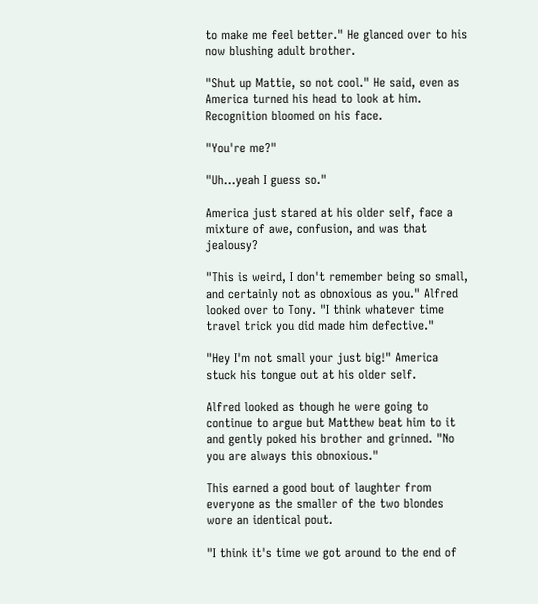to make me feel better." He glanced over to his now blushing adult brother.

"Shut up Mattie, so not cool." He said, even as America turned his head to look at him. Recognition bloomed on his face.

"You're me?"

"Uh…yeah I guess so."

America just stared at his older self, face a mixture of awe, confusion, and was that jealousy?

"This is weird, I don't remember being so small, and certainly not as obnoxious as you." Alfred looked over to Tony. "I think whatever time travel trick you did made him defective."

"Hey I'm not small your just big!" America stuck his tongue out at his older self.

Alfred looked as though he were going to continue to argue but Matthew beat him to it and gently poked his brother and grinned. "No you are always this obnoxious."

This earned a good bout of laughter from everyone as the smaller of the two blondes wore an identical pout.

"I think it's time we got around to the end of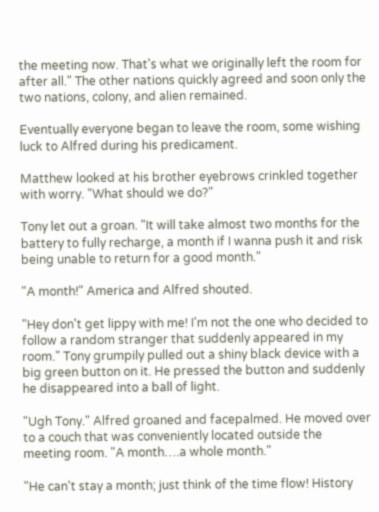the meeting now. That's what we originally left the room for after all." The other nations quickly agreed and soon only the two nations, colony, and alien remained.

Eventually everyone began to leave the room, some wishing luck to Alfred during his predicament.

Matthew looked at his brother eyebrows crinkled together with worry. "What should we do?"

Tony let out a groan. "It will take almost two months for the battery to fully recharge, a month if I wanna push it and risk being unable to return for a good month."

"A month!" America and Alfred shouted.

"Hey don't get lippy with me! I'm not the one who decided to follow a random stranger that suddenly appeared in my room." Tony grumpily pulled out a shiny black device with a big green button on it. He pressed the button and suddenly he disappeared into a ball of light.

"Ugh Tony." Alfred groaned and facepalmed. He moved over to a couch that was conveniently located outside the meeting room. "A month….a whole month."

"He can't stay a month; just think of the time flow! History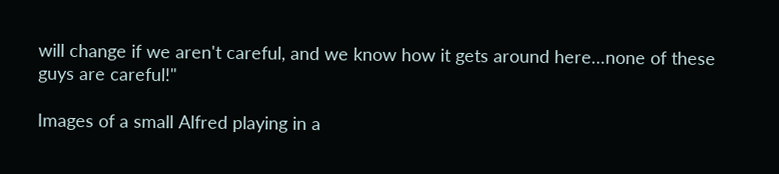will change if we aren't careful, and we know how it gets around here…none of these guys are careful!"

Images of a small Alfred playing in a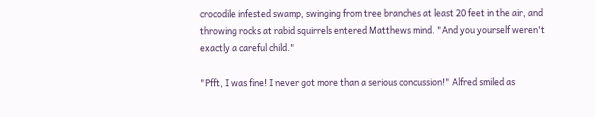crocodile infested swamp, swinging from tree branches at least 20 feet in the air, and throwing rocks at rabid squirrels entered Matthews mind. "And you yourself weren't exactly a careful child."

"Pfft, I was fine! I never got more than a serious concussion!" Alfred smiled as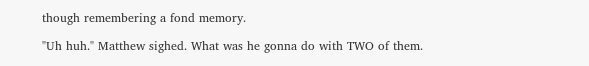though remembering a fond memory.

"Uh huh." Matthew sighed. What was he gonna do with TWO of them.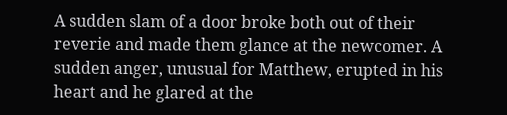A sudden slam of a door broke both out of their reverie and made them glance at the newcomer. A sudden anger, unusual for Matthew, erupted in his heart and he glared at the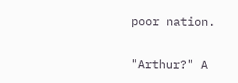poor nation.

"Arthur?" A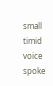small timid voice spoke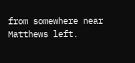from somewhere near Matthews left.